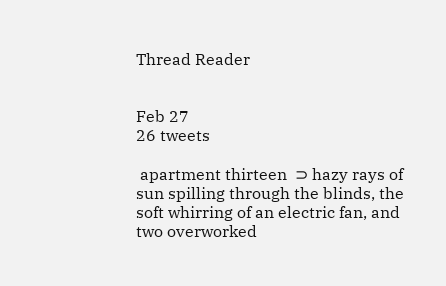Thread Reader


Feb 27
26 tweets

 apartment thirteen  ⊃ hazy rays of sun spilling through the blinds, the soft whirring of an electric fan, and two overworked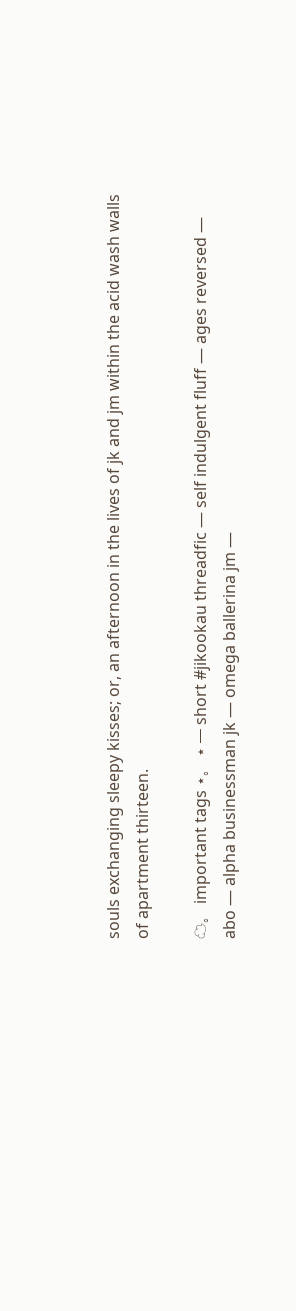souls exchanging sleepy kisses; or, an afternoon in the lives of jk and jm within the acid wash walls of apartment thirteen.

☁。 important tags ⋆。 ⋆ — short #jikookau threadfic — self indulgent fluff — ages reversed — abo — alpha businessman jk — omega ballerina jm —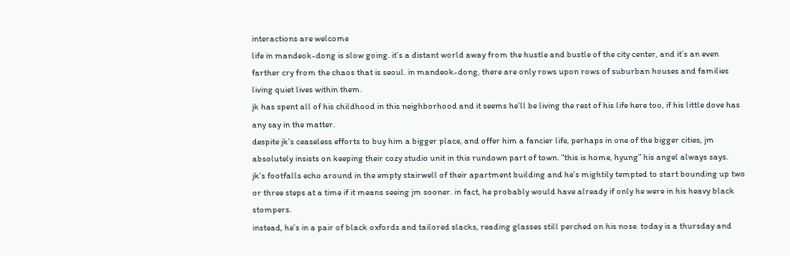interactions are welcome
life in mandeok-dong is slow going. it’s a distant world away from the hustle and bustle of the city center, and it’s an even farther cry from the chaos that is seoul. in mandeok-dong, there are only rows upon rows of suburban houses and families living quiet lives within them.
jk has spent all of his childhood in this neighborhood and it seems he’ll be living the rest of his life here too, if his little dove has any say in the matter.
despite jk’s ceaseless efforts to buy him a bigger place, and offer him a fancier life, perhaps in one of the bigger cities, jm absolutely insists on keeping their cozy studio unit in this rundown part of town. “this is home, hyung” his angel always says.
jk’s footfalls echo around in the empty stairwell of their apartment building and he’s mightily tempted to start bounding up two or three steps at a time if it means seeing jm sooner. in fact, he probably would have already if only he were in his heavy black stompers.
instead, he’s in a pair of black oxfords and tailored slacks, reading glasses still perched on his nose. today is a thursday and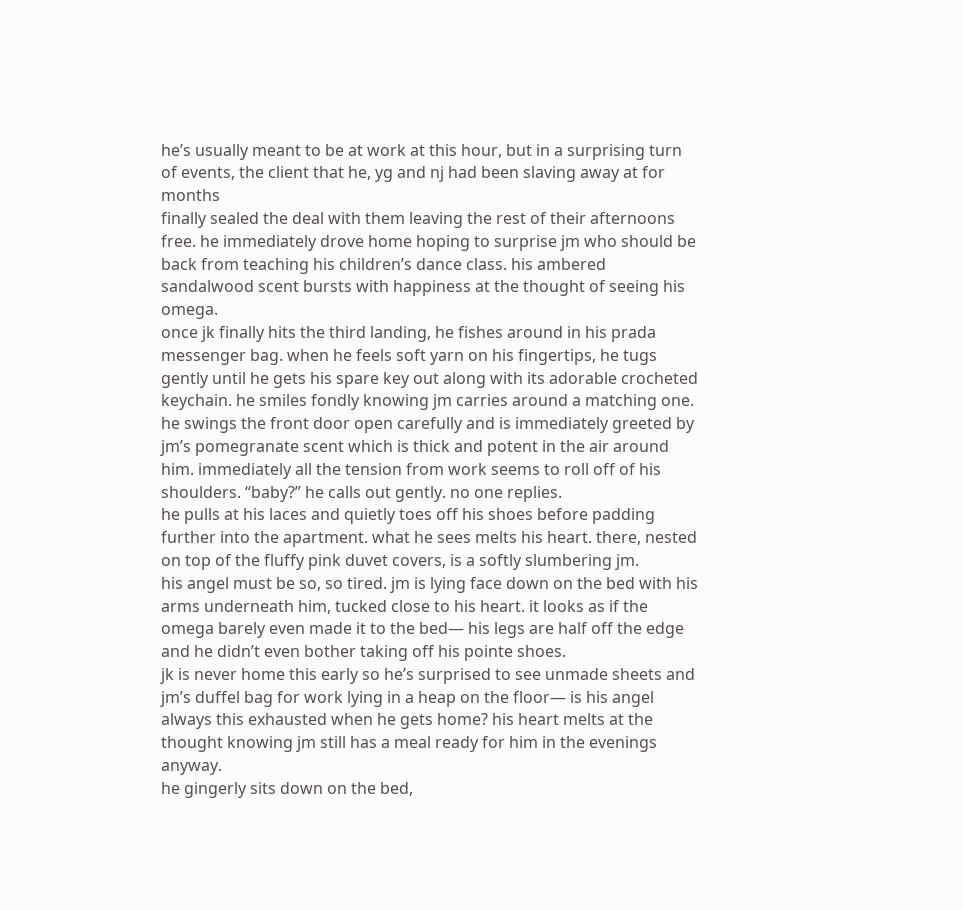he’s usually meant to be at work at this hour, but in a surprising turn of events, the client that he, yg and nj had been slaving away at for months
finally sealed the deal with them leaving the rest of their afternoons free. he immediately drove home hoping to surprise jm who should be back from teaching his children’s dance class. his ambered sandalwood scent bursts with happiness at the thought of seeing his omega.
once jk finally hits the third landing, he fishes around in his prada messenger bag. when he feels soft yarn on his fingertips, he tugs gently until he gets his spare key out along with its adorable crocheted keychain. he smiles fondly knowing jm carries around a matching one.
he swings the front door open carefully and is immediately greeted by jm’s pomegranate scent which is thick and potent in the air around him. immediately all the tension from work seems to roll off of his shoulders. “baby?” he calls out gently. no one replies.
he pulls at his laces and quietly toes off his shoes before padding further into the apartment. what he sees melts his heart. there, nested on top of the fluffy pink duvet covers, is a softly slumbering jm.
his angel must be so, so tired. jm is lying face down on the bed with his arms underneath him, tucked close to his heart. it looks as if the omega barely even made it to the bed— his legs are half off the edge and he didn’t even bother taking off his pointe shoes.
jk is never home this early so he’s surprised to see unmade sheets and jm’s duffel bag for work lying in a heap on the floor— is his angel always this exhausted when he gets home? his heart melts at the thought knowing jm still has a meal ready for him in the evenings anyway.
he gingerly sits down on the bed,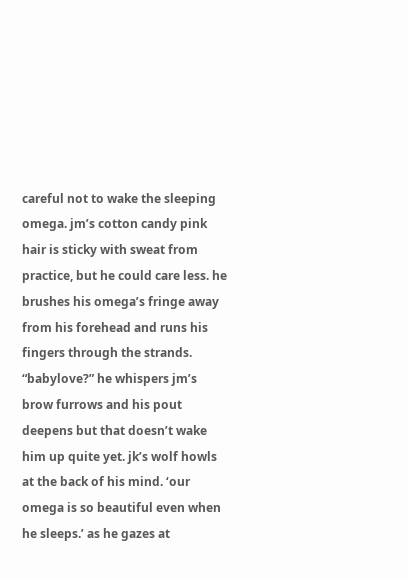careful not to wake the sleeping omega. jm’s cotton candy pink hair is sticky with sweat from practice, but he could care less. he brushes his omega’s fringe away from his forehead and runs his fingers through the strands.
“babylove?” he whispers jm’s brow furrows and his pout deepens but that doesn’t wake him up quite yet. jk’s wolf howls at the back of his mind. ‘our omega is so beautiful even when he sleeps.’ as he gazes at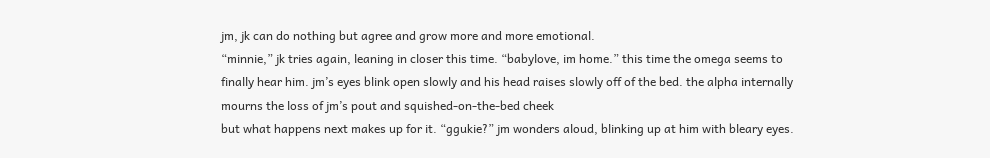jm, jk can do nothing but agree and grow more and more emotional.
“minnie,” jk tries again, leaning in closer this time. “babylove, im home.” this time the omega seems to finally hear him. jm’s eyes blink open slowly and his head raises slowly off of the bed. the alpha internally mourns the loss of jm’s pout and squished-on-the-bed cheek
but what happens next makes up for it. “ggukie?” jm wonders aloud, blinking up at him with bleary eyes.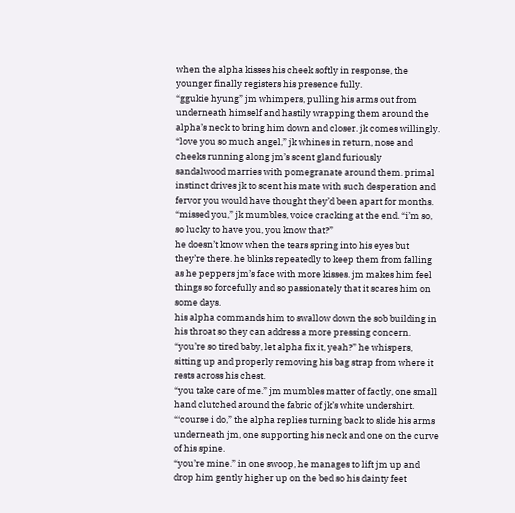when the alpha kisses his cheek softly in response, the younger finally registers his presence fully.
“ggukie hyung” jm whimpers, pulling his arms out from underneath himself and hastily wrapping them around the alpha’s neck to bring him down and closer. jk comes willingly. “love you so much angel,” jk whines in return, nose and cheeks running along jm’s scent gland furiously
sandalwood marries with pomegranate around them. primal instinct drives jk to scent his mate with such desperation and fervor you would have thought they’d been apart for months. “missed you,” jk mumbles, voice cracking at the end. “i’m so, so lucky to have you, you know that?”
he doesn’t know when the tears spring into his eyes but they’re there. he blinks repeatedly to keep them from falling as he peppers jm’s face with more kisses. jm makes him feel things so forcefully and so passionately that it scares him on some days.
his alpha commands him to swallow down the sob building in his throat so they can address a more pressing concern. “you’re so tired baby, let alpha fix it, yeah?” he whispers, sitting up and properly removing his bag strap from where it rests across his chest.
“you take care of me.” jm mumbles matter of factly, one small hand clutched around the fabric of jk’s white undershirt. “‘course i do,” the alpha replies turning back to slide his arms underneath jm, one supporting his neck and one on the curve of his spine.
“you’re mine.” in one swoop, he manages to lift jm up and drop him gently higher up on the bed so his dainty feet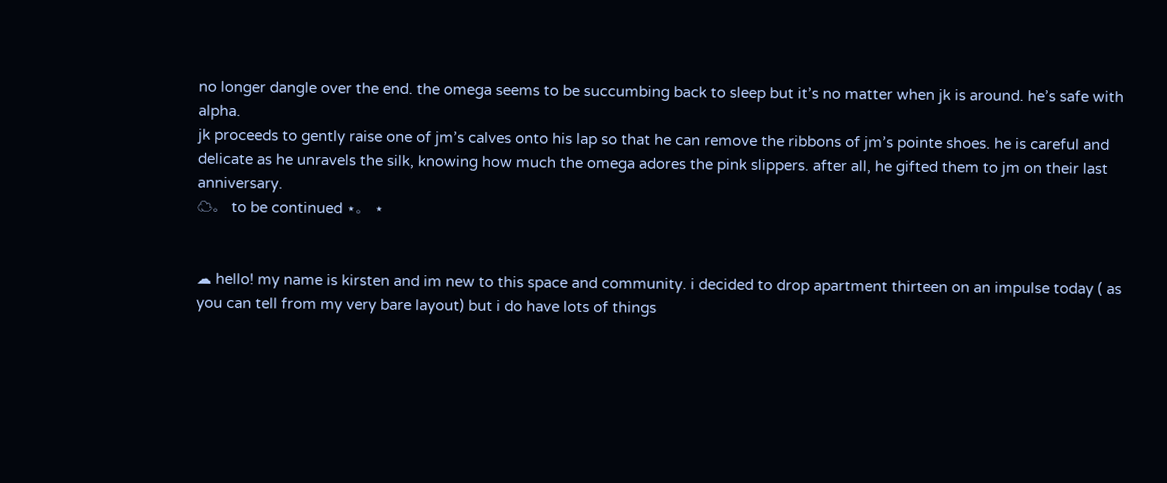no longer dangle over the end. the omega seems to be succumbing back to sleep but it’s no matter when jk is around. he’s safe with alpha.
jk proceeds to gently raise one of jm’s calves onto his lap so that he can remove the ribbons of jm’s pointe shoes. he is careful and delicate as he unravels the silk, knowing how much the omega adores the pink slippers. after all, he gifted them to jm on their last anniversary.
☁。 to be continued ⋆。 ⋆


☁ hello! my name is kirsten and im new to this space and community. i decided to drop apartment thirteen on an impulse today ( as you can tell from my very bare layout) but i do have lots of things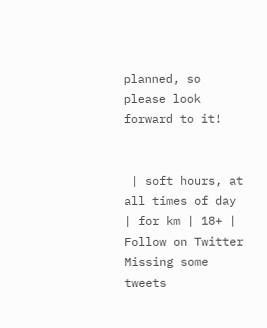planned, so please look forward to it!


 | soft hours, at all times of day | for km | 18+ |
Follow on Twitter
Missing some tweets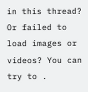in this thread? Or failed to load images or videos? You can try to .